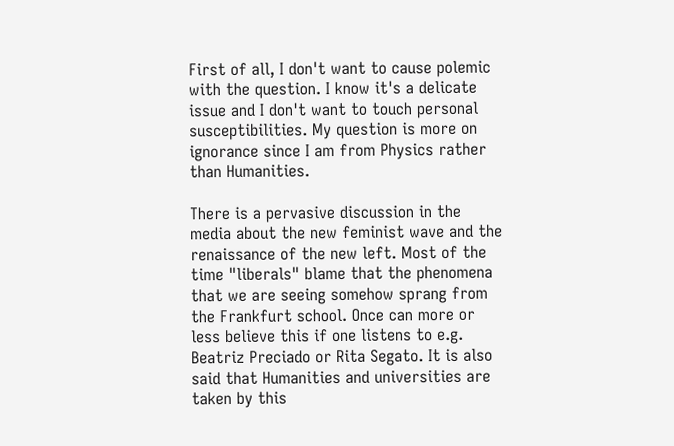First of all, I don't want to cause polemic with the question. I know it's a delicate issue and I don't want to touch personal susceptibilities. My question is more on ignorance since I am from Physics rather than Humanities.

There is a pervasive discussion in the media about the new feminist wave and the renaissance of the new left. Most of the time "liberals" blame that the phenomena that we are seeing somehow sprang from the Frankfurt school. Once can more or less believe this if one listens to e.g. Beatriz Preciado or Rita Segato. It is also said that Humanities and universities are taken by this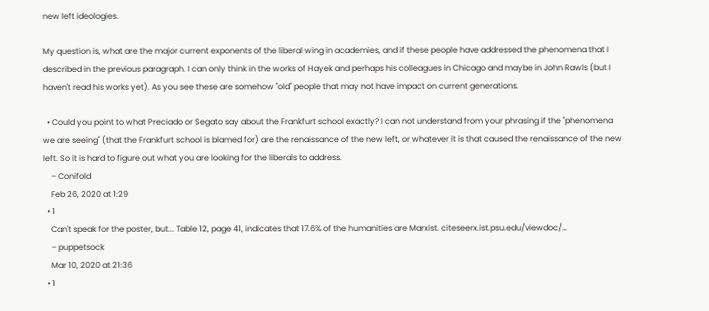new left ideologies.

My question is, what are the major current exponents of the liberal wing in academies, and if these people have addressed the phenomena that I described in the previous paragraph. I can only think in the works of Hayek and perhaps his colleagues in Chicago and maybe in John Rawls (but I haven't read his works yet). As you see these are somehow "old" people that may not have impact on current generations.

  • Could you point to what Preciado or Segato say about the Frankfurt school exactly? I can not understand from your phrasing if the "phenomena we are seeing" (that the Frankfurt school is blamed for) are the renaissance of the new left, or whatever it is that caused the renaissance of the new left. So it is hard to figure out what you are looking for the liberals to address.
    – Conifold
    Feb 26, 2020 at 1:29
  • 1
    Can't speak for the poster, but... Table 12, page 41, indicates that 17.6% of the humanities are Marxist. citeseerx.ist.psu.edu/viewdoc/…
    – puppetsock
    Mar 10, 2020 at 21:36
  • 1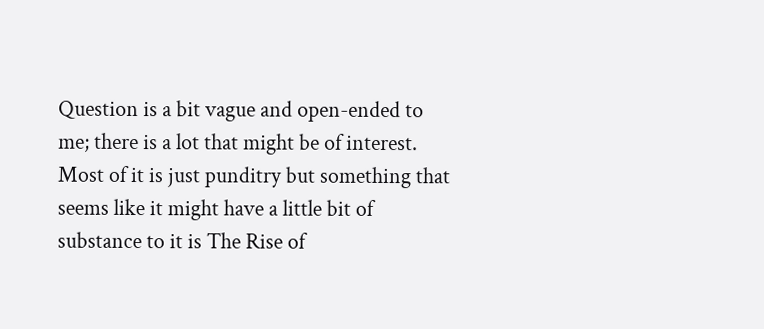Question is a bit vague and open-ended to me; there is a lot that might be of interest. Most of it is just punditry but something that seems like it might have a little bit of substance to it is The Rise of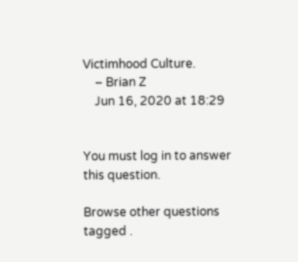Victimhood Culture.
    – Brian Z
    Jun 16, 2020 at 18:29


You must log in to answer this question.

Browse other questions tagged .